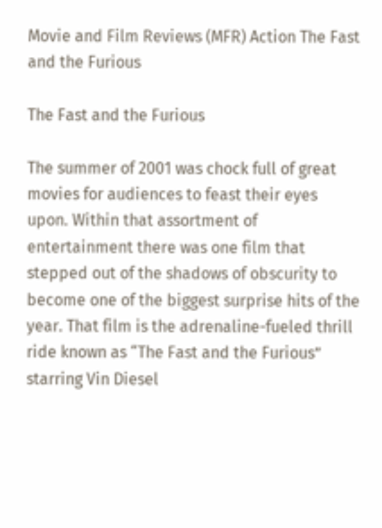Movie and Film Reviews (MFR) Action The Fast and the Furious

The Fast and the Furious

The summer of 2001 was chock full of great movies for audiences to feast their eyes upon. Within that assortment of entertainment there was one film that stepped out of the shadows of obscurity to become one of the biggest surprise hits of the year. That film is the adrenaline-fueled thrill ride known as “The Fast and the Furious” starring Vin Diesel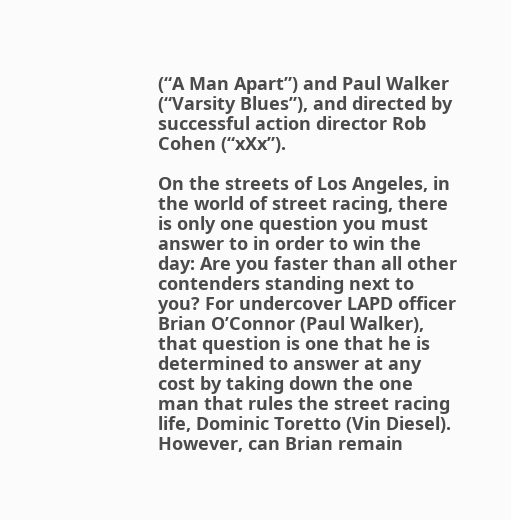(“A Man Apart”) and Paul Walker (“Varsity Blues”), and directed by successful action director Rob Cohen (“xXx”).

On the streets of Los Angeles, in the world of street racing, there is only one question you must answer to in order to win the day: Are you faster than all other contenders standing next to you? For undercover LAPD officer Brian O’Connor (Paul Walker), that question is one that he is determined to answer at any cost by taking down the one man that rules the street racing life, Dominic Toretto (Vin Diesel). However, can Brian remain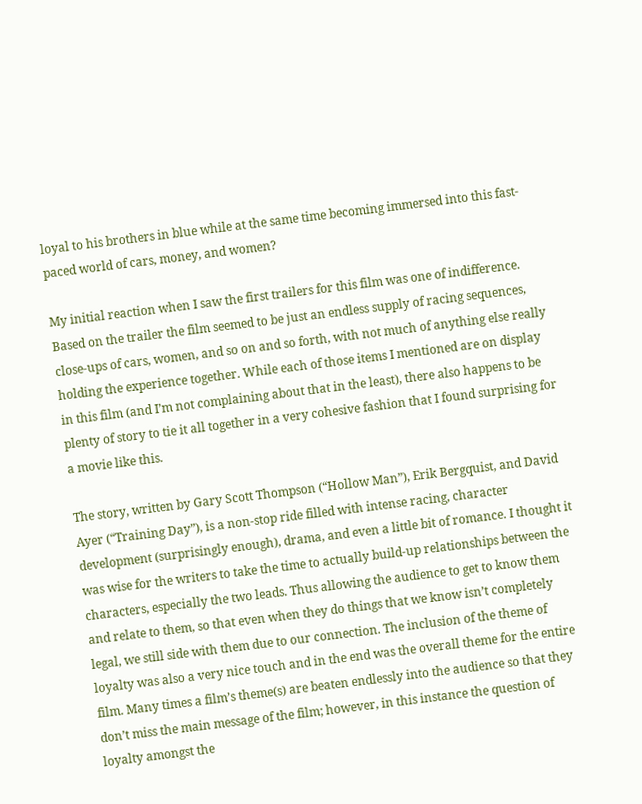loyal to his brothers in blue while at the same time becoming immersed into this fast-paced world of cars, money, and women?

My initial reaction when I saw the first trailers for this film was one of indifference. Based on the trailer the film seemed to be just an endless supply of racing sequences, close-ups of cars, women, and so on and so forth, with not much of anything else really holding the experience together. While each of those items I mentioned are on display in this film (and I’m not complaining about that in the least), there also happens to be plenty of story to tie it all together in a very cohesive fashion that I found surprising for a movie like this.

The story, written by Gary Scott Thompson (“Hollow Man”), Erik Bergquist, and David Ayer (“Training Day”), is a non-stop ride filled with intense racing, character development (surprisingly enough), drama, and even a little bit of romance. I thought it was wise for the writers to take the time to actually build-up relationships between the characters, especially the two leads. Thus allowing the audience to get to know them and relate to them, so that even when they do things that we know isn’t completely legal, we still side with them due to our connection. The inclusion of the theme of loyalty was also a very nice touch and in the end was the overall theme for the entire film. Many times a film’s theme(s) are beaten endlessly into the audience so that they don’t miss the main message of the film; however, in this instance the question of loyalty amongst the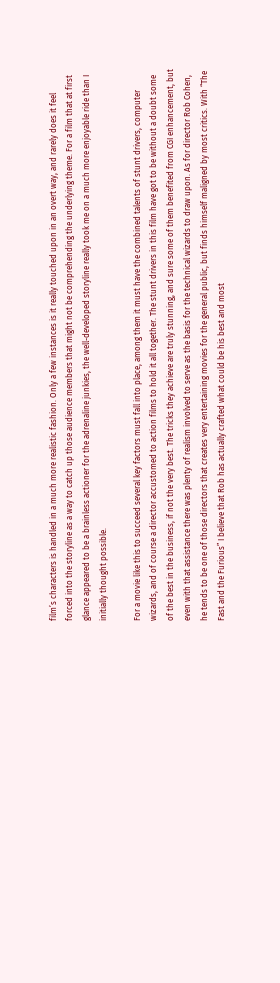film’s characters is handled in a much more realistic fashion. Only a few instances is it really touched upon in an overt way, and rarely does it feel forced into the storyline as a way to catch up those audience members that might not be comprehending the underlying theme. For a film that at first glance appeared to be a brainless actioner for the adrenaline junkies, the well-developed storyline really took me on a much more enjoyable ride than I initially thought possible.

For a movie like this to succeed several key factors must fall into place, among them it must have the combined talents of stunt drivers, computer wizards, and of course a director accustomed to action films to hold it all together. The stunt drivers in this film have got to be without a doubt some of the best in the business, if not the very best. The tricks they achieve are truly stunning, and sure some of them benefited from CGI enhancement, but even with that assistance there was plenty of realism involved to serve as the basis for the technical wizards to draw upon. As for director Rob Cohen, he tends to be one of those directors that creates very entertaining movies for the general public, but finds himself maligned by most critics. With “The Fast and the Furious” I believe that Rob has actually crafted what could be his best and most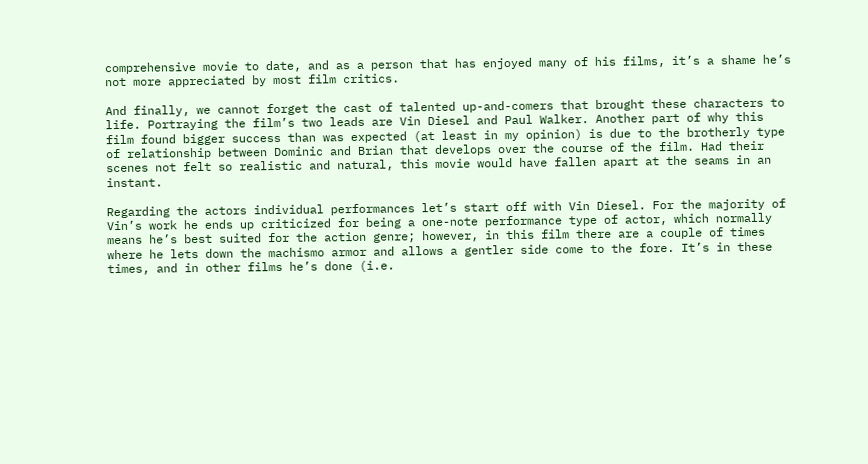comprehensive movie to date, and as a person that has enjoyed many of his films, it’s a shame he’s not more appreciated by most film critics.

And finally, we cannot forget the cast of talented up-and-comers that brought these characters to life. Portraying the film’s two leads are Vin Diesel and Paul Walker. Another part of why this film found bigger success than was expected (at least in my opinion) is due to the brotherly type of relationship between Dominic and Brian that develops over the course of the film. Had their scenes not felt so realistic and natural, this movie would have fallen apart at the seams in an instant.

Regarding the actors individual performances let’s start off with Vin Diesel. For the majority of Vin’s work he ends up criticized for being a one-note performance type of actor, which normally means he’s best suited for the action genre; however, in this film there are a couple of times where he lets down the machismo armor and allows a gentler side come to the fore. It’s in these times, and in other films he’s done (i.e.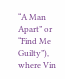“A Man Apart” or “Find Me Guilty”), where Vin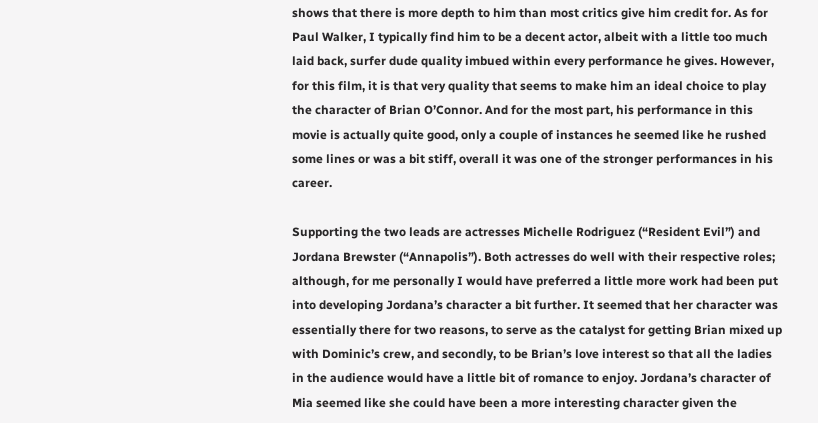shows that there is more depth to him than most critics give him credit for. As for Paul Walker, I typically find him to be a decent actor, albeit with a little too much laid back, surfer dude quality imbued within every performance he gives. However, for this film, it is that very quality that seems to make him an ideal choice to play the character of Brian O’Connor. And for the most part, his performance in this movie is actually quite good, only a couple of instances he seemed like he rushed some lines or was a bit stiff, overall it was one of the stronger performances in his career.

Supporting the two leads are actresses Michelle Rodriguez (“Resident Evil”) and Jordana Brewster (“Annapolis”). Both actresses do well with their respective roles; although, for me personally I would have preferred a little more work had been put into developing Jordana’s character a bit further. It seemed that her character was essentially there for two reasons, to serve as the catalyst for getting Brian mixed up with Dominic’s crew, and secondly, to be Brian’s love interest so that all the ladies in the audience would have a little bit of romance to enjoy. Jordana’s character of Mia seemed like she could have been a more interesting character given the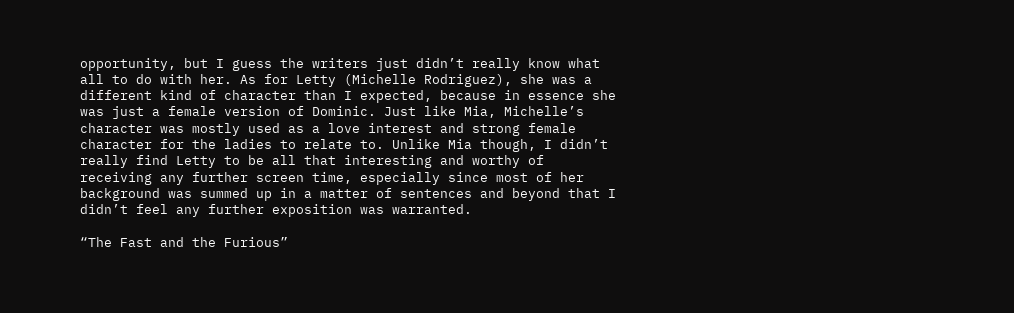opportunity, but I guess the writers just didn’t really know what all to do with her. As for Letty (Michelle Rodriguez), she was a different kind of character than I expected, because in essence she was just a female version of Dominic. Just like Mia, Michelle’s character was mostly used as a love interest and strong female character for the ladies to relate to. Unlike Mia though, I didn’t really find Letty to be all that interesting and worthy of receiving any further screen time, especially since most of her background was summed up in a matter of sentences and beyond that I didn’t feel any further exposition was warranted.

“The Fast and the Furious”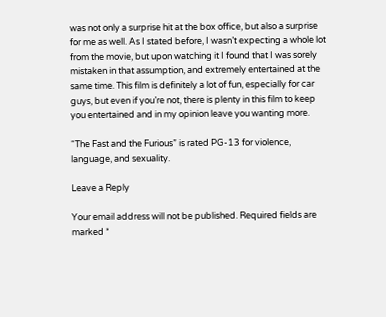was not only a surprise hit at the box office, but also a surprise for me as well. As I stated before, I wasn’t expecting a whole lot from the movie, but upon watching it I found that I was sorely mistaken in that assumption, and extremely entertained at the same time. This film is definitely a lot of fun, especially for car guys, but even if you’re not, there is plenty in this film to keep you entertained and in my opinion leave you wanting more.

“The Fast and the Furious” is rated PG-13 for violence, language, and sexuality.

Leave a Reply

Your email address will not be published. Required fields are marked *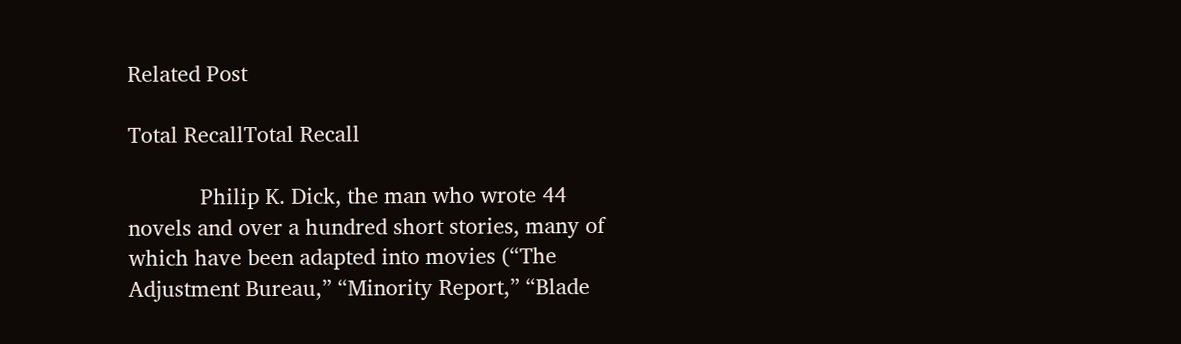Related Post

Total RecallTotal Recall

            Philip K. Dick, the man who wrote 44 novels and over a hundred short stories, many of which have been adapted into movies (“The Adjustment Bureau,” “Minority Report,” “Blade